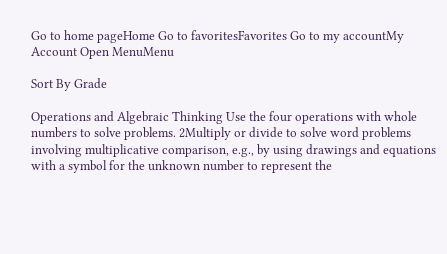Go to home pageHome Go to favoritesFavorites Go to my accountMy Account Open MenuMenu

Sort By Grade

Operations and Algebraic Thinking Use the four operations with whole numbers to solve problems. 2Multiply or divide to solve word problems involving multiplicative comparison, e.g., by using drawings and equations with a symbol for the unknown number to represent the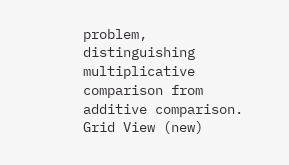problem, distinguishing multiplicative comparison from additive comparison.
Grid View (new)